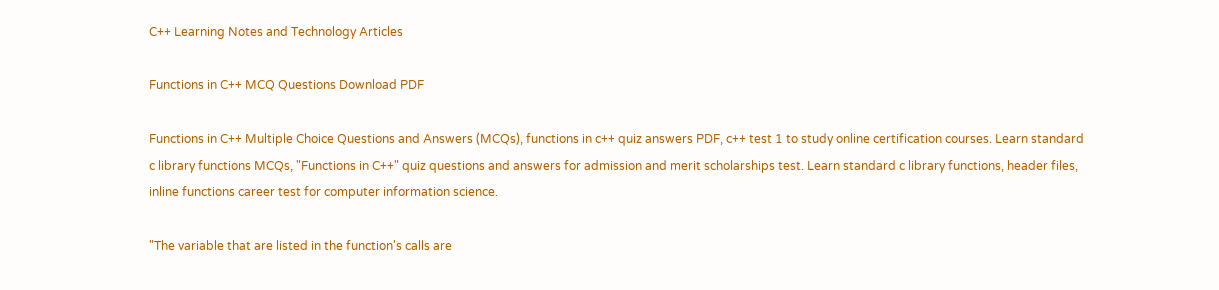C++ Learning Notes and Technology Articles

Functions in C++ MCQ Questions Download PDF

Functions in C++ Multiple Choice Questions and Answers (MCQs), functions in c++ quiz answers PDF, c++ test 1 to study online certification courses. Learn standard c library functions MCQs, "Functions in C++" quiz questions and answers for admission and merit scholarships test. Learn standard c library functions, header files, inline functions career test for computer information science.

"The variable that are listed in the function's calls are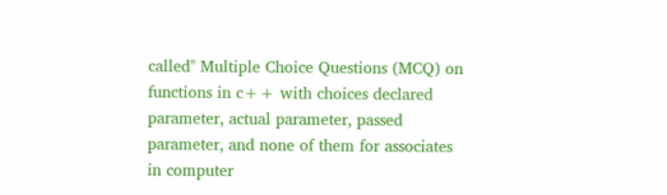called" Multiple Choice Questions (MCQ) on functions in c++ with choices declared parameter, actual parameter, passed parameter, and none of them for associates in computer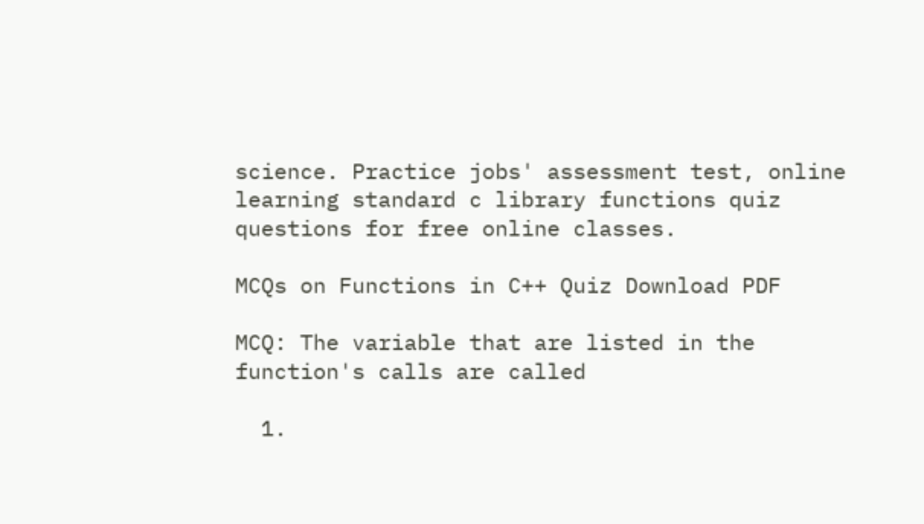science. Practice jobs' assessment test, online learning standard c library functions quiz questions for free online classes.

MCQs on Functions in C++ Quiz Download PDF

MCQ: The variable that are listed in the function's calls are called

  1.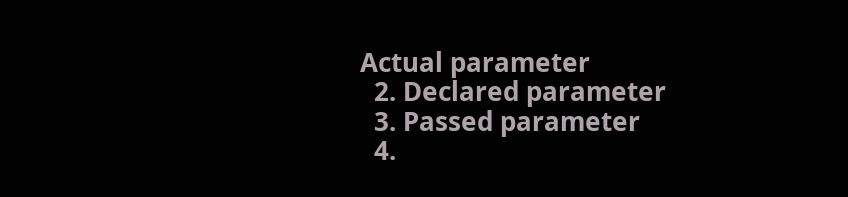Actual parameter
  2. Declared parameter
  3. Passed parameter
  4.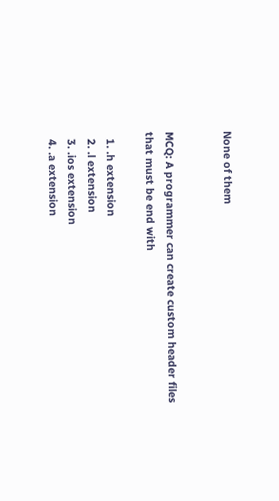None of them


MCQ: A programmer can create custom header files that must be end with

  1. .h extension
  2. .l extension
  3. .ios extension
  4. .a extension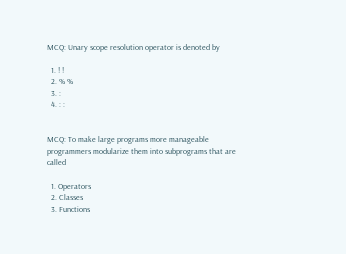MCQ: Unary scope resolution operator is denoted by

  1. ! !
  2. % %
  3. :
  4. : :


MCQ: To make large programs more manageable programmers modularize them into subprograms that are called

  1. Operators
  2. Classes
  3. Functions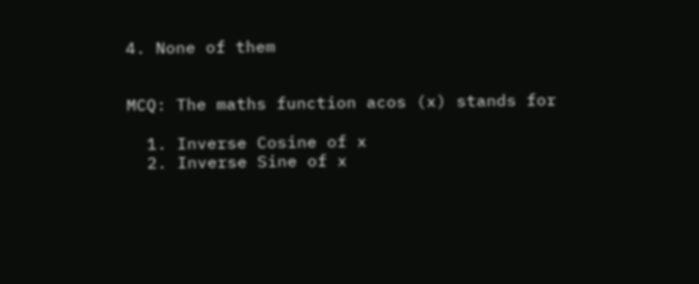4. None of them


MCQ: The maths function acos (x) stands for

  1. Inverse Cosine of x
  2. Inverse Sine of x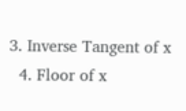3. Inverse Tangent of x
  4. Floor of x